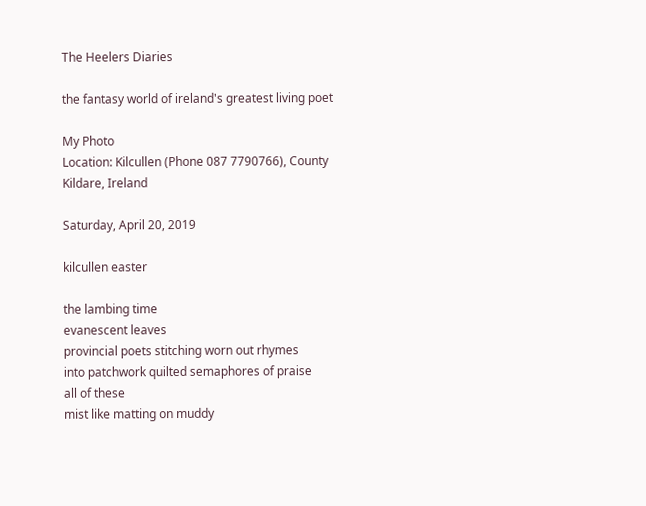The Heelers Diaries

the fantasy world of ireland's greatest living poet

My Photo
Location: Kilcullen (Phone 087 7790766), County Kildare, Ireland

Saturday, April 20, 2019

kilcullen easter

the lambing time
evanescent leaves
provincial poets stitching worn out rhymes
into patchwork quilted semaphores of praise
all of these
mist like matting on muddy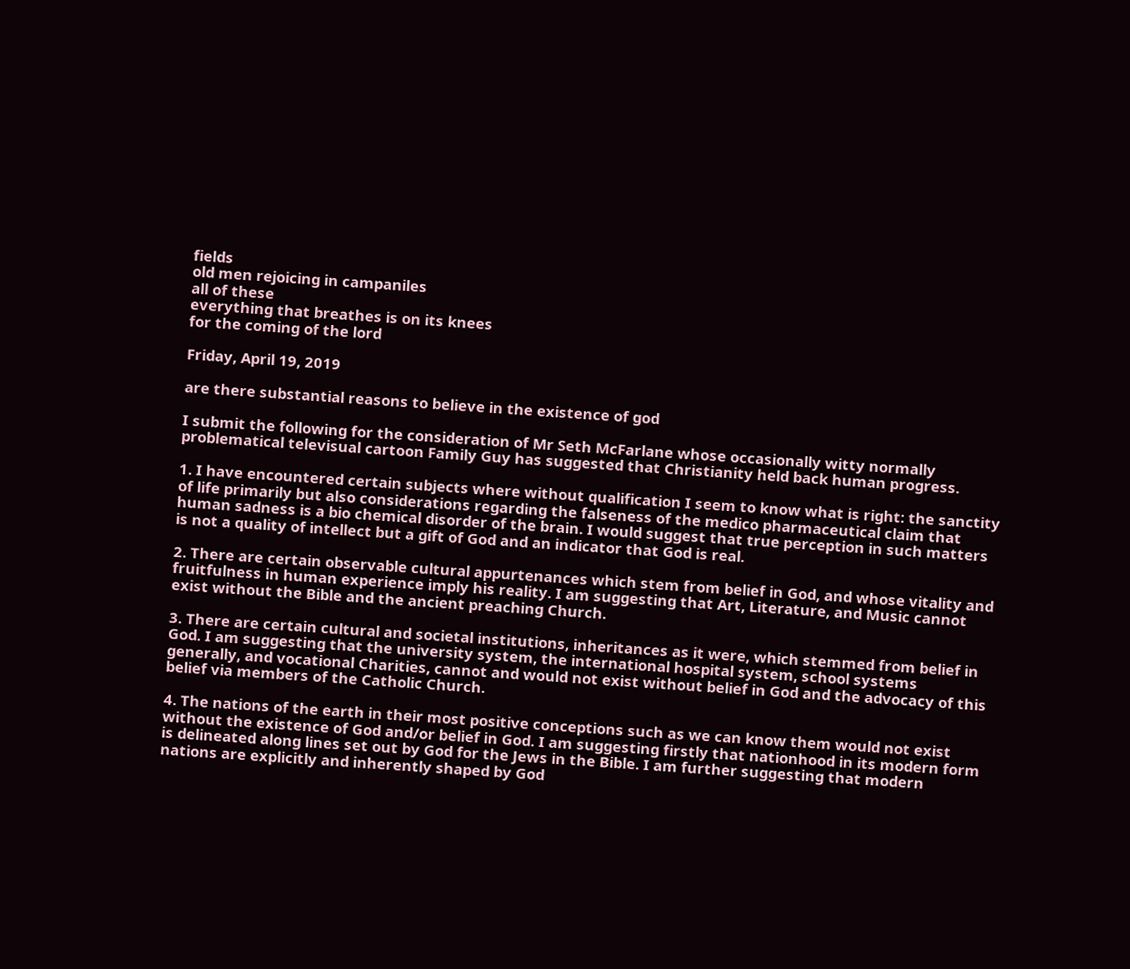fields
old men rejoicing in campaniles
all of these
everything that breathes is on its knees
for the coming of the lord

Friday, April 19, 2019

are there substantial reasons to believe in the existence of god

I submit the following for the consideration of Mr Seth McFarlane whose occasionally witty normally problematical televisual cartoon Family Guy has suggested that Christianity held back human progress.

1. I have encountered certain subjects where without qualification I seem to know what is right: the sanctity of life primarily but also considerations regarding the falseness of the medico pharmaceutical claim that human sadness is a bio chemical disorder of the brain. I would suggest that true perception in such matters is not a quality of intellect but a gift of God and an indicator that God is real.

2. There are certain observable cultural appurtenances which stem from belief in God, and whose vitality and fruitfulness in human experience imply his reality. I am suggesting that Art, Literature, and Music cannot exist without the Bible and the ancient preaching Church.

3. There are certain cultural and societal institutions, inheritances as it were, which stemmed from belief in God. I am suggesting that the university system, the international hospital system, school systems generally, and vocational Charities, cannot and would not exist without belief in God and the advocacy of this belief via members of the Catholic Church.

4. The nations of the earth in their most positive conceptions such as we can know them would not exist without the existence of God and/or belief in God. I am suggesting firstly that nationhood in its modern form is delineated along lines set out by God for the Jews in the Bible. I am further suggesting that modern nations are explicitly and inherently shaped by God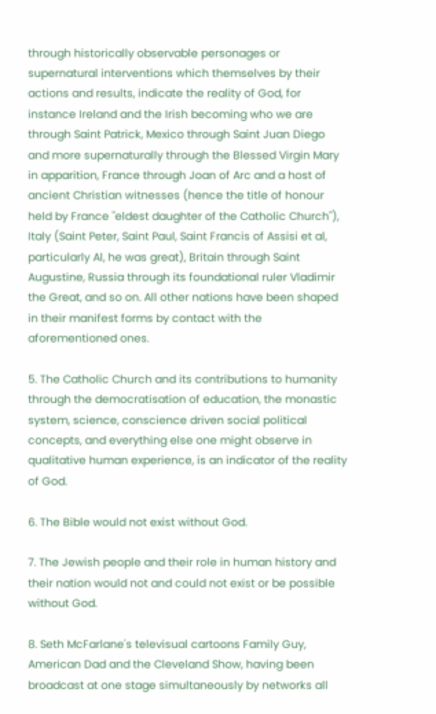through historically observable personages or supernatural interventions which themselves by their actions and results, indicate the reality of God, for instance Ireland and the Irish becoming who we are through Saint Patrick, Mexico through Saint Juan Diego and more supernaturally through the Blessed Virgin Mary in apparition, France through Joan of Arc and a host of ancient Christian witnesses (hence the title of honour held by France "eldest daughter of the Catholic Church"), Italy (Saint Peter, Saint Paul, Saint Francis of Assisi et al, particularly Al, he was great), Britain through Saint Augustine, Russia through its foundational ruler Vladimir the Great, and so on. All other nations have been shaped in their manifest forms by contact with the aforementioned ones.

5. The Catholic Church and its contributions to humanity through the democratisation of education, the monastic system, science, conscience driven social political concepts, and everything else one might observe in qualitative human experience, is an indicator of the reality of God.

6. The Bible would not exist without God.

7. The Jewish people and their role in human history and their nation would not and could not exist or be possible without God.

8. Seth McFarlane's televisual cartoons Family Guy, American Dad and the Cleveland Show, having been broadcast at one stage simultaneously by networks all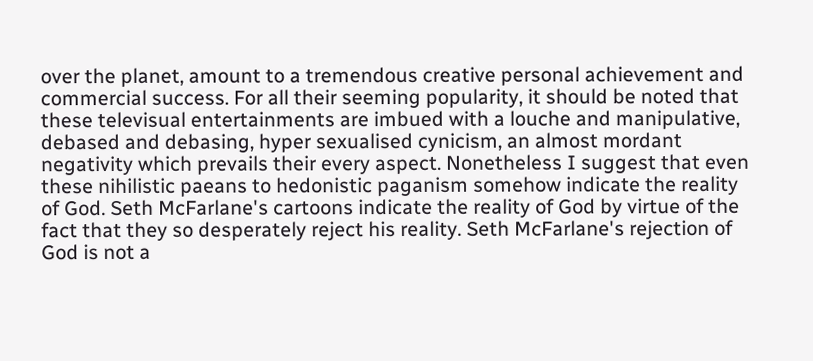over the planet, amount to a tremendous creative personal achievement and commercial success. For all their seeming popularity, it should be noted that these televisual entertainments are imbued with a louche and manipulative, debased and debasing, hyper sexualised cynicism, an almost mordant negativity which prevails their every aspect. Nonetheless I suggest that even these nihilistic paeans to hedonistic paganism somehow indicate the reality of God. Seth McFarlane's cartoons indicate the reality of God by virtue of the fact that they so desperately reject his reality. Seth McFarlane's rejection of God is not a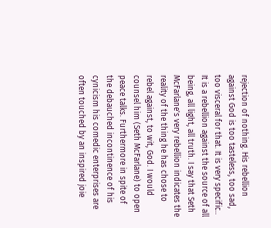rejection of nothing. His rebellion against God is too tasteless, too sad, too visceral for that. It is very specific.. It is a rebellion against the source of all being, all light, all truth. I say that Seth McFarlane's very rebellion indicates the reality of the thing he has chose to rebel against, to wit, God. I would counsel him (Seth McFarlane) to open peace talks. Furthermore in spite of the debauched incontinence of his cynicism his comedic enterprises are often touched by an inspired joie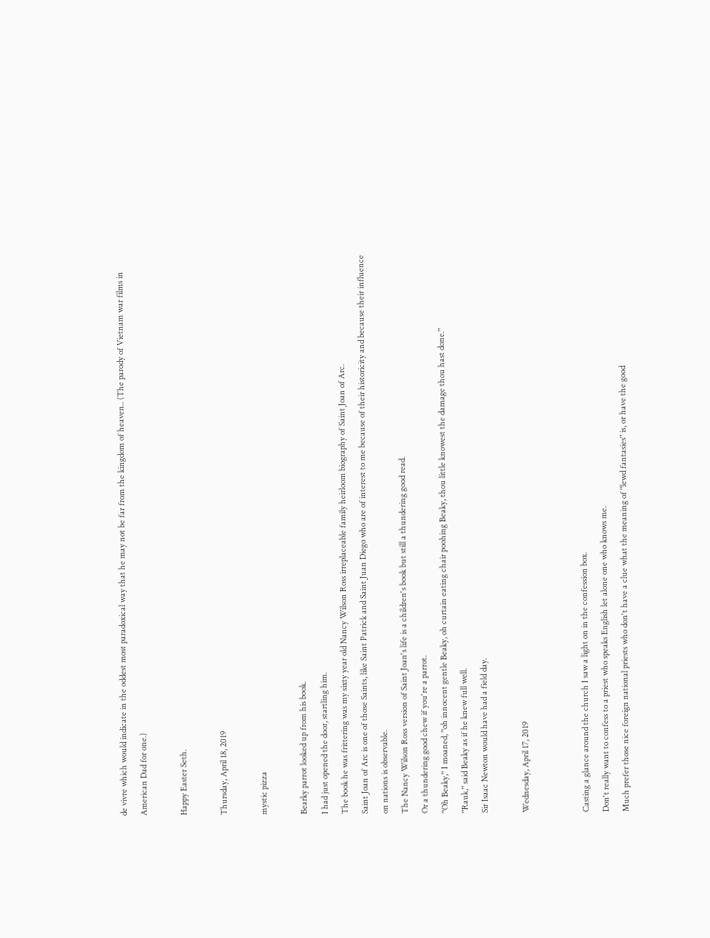de vivre which would indicate in the oddest most paradoxical way that he may not be far from the kingdom of heaven.. (The parody of Vietnam war films in American Dad for one.)

Happy Easter Seth.

Thursday, April 18, 2019

mystic pizza

Bearky parrot looked up from his book.
I had just opened the door, startling him.
The book he was frittering was my sixty year old Nancy Wilson Ross irreplaceable family heirloom biography of Saint Joan of Arc.
Saint Joan of Arc is one of those Saints, like Saint Patrick and Saint Juan Diego who are of interest to me because of their historicity and because their influence on nations is observable.
The Nancy Wilson Ross version of Saint Joan's life is a children's book but still a thundering good read.
Or a thundering good chew if you're a parrot.
"Oh Beaky," I moaned, "oh innocent gentle Beaky, oh curtain eating chair poohing Beaky, thou little knowest the damage thou hast done."
"Rauk," said Beaky as if he knew full well.
Sir Isaac Newton would have had a field day.

Wednesday, April 17, 2019


Casting a glance around the church I saw a light on in the confession box.
Don't really want to confess to a priest who speaks English let alone one who knows me.
Much prefer those nice foreign national priests who don't have a clue what the meaning of "lewd fantasies" is, or have the good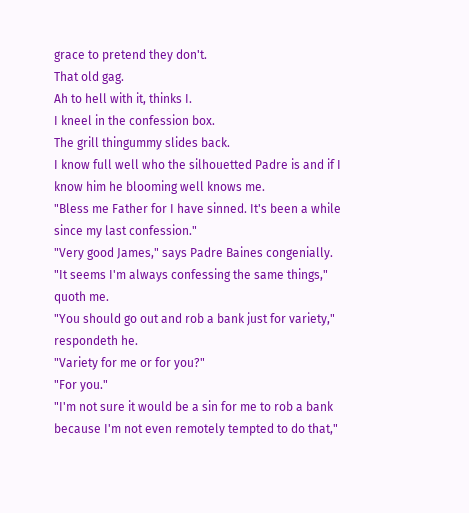grace to pretend they don't.
That old gag.
Ah to hell with it, thinks I.
I kneel in the confession box.
The grill thingummy slides back.
I know full well who the silhouetted Padre is and if I know him he blooming well knows me.
"Bless me Father for I have sinned. It's been a while since my last confession."
"Very good James," says Padre Baines congenially.
"It seems I'm always confessing the same things," quoth me.
"You should go out and rob a bank just for variety," respondeth he.
"Variety for me or for you?"
"For you."
"I'm not sure it would be a sin for me to rob a bank because I'm not even remotely tempted to do that,"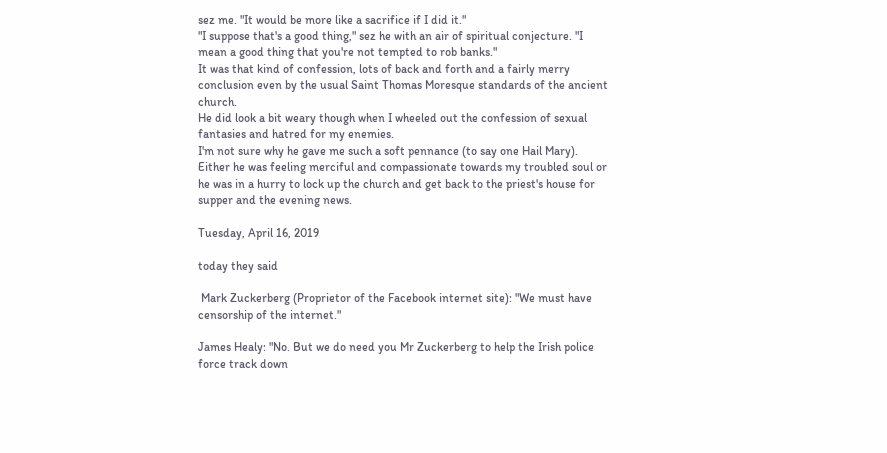sez me. "It would be more like a sacrifice if I did it."
"I suppose that's a good thing," sez he with an air of spiritual conjecture. "I mean a good thing that you're not tempted to rob banks."
It was that kind of confession, lots of back and forth and a fairly merry conclusion even by the usual Saint Thomas Moresque standards of the ancient church.
He did look a bit weary though when I wheeled out the confession of sexual fantasies and hatred for my enemies.
I'm not sure why he gave me such a soft pennance (to say one Hail Mary). Either he was feeling merciful and compassionate towards my troubled soul or he was in a hurry to lock up the church and get back to the priest's house for supper and the evening news.

Tuesday, April 16, 2019

today they said

 Mark Zuckerberg (Proprietor of the Facebook internet site): "We must have censorship of the internet."

James Healy: "No. But we do need you Mr Zuckerberg to help the Irish police force track down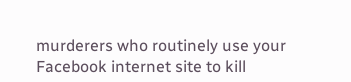murderers who routinely use your Facebook internet site to kill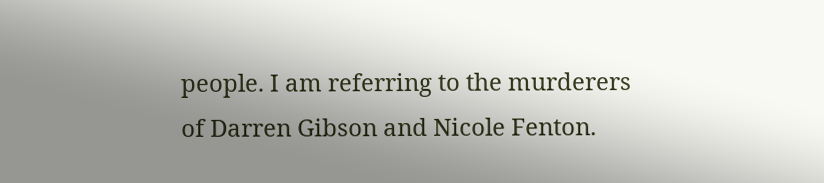people. I am referring to the murderers of Darren Gibson and Nicole Fenton.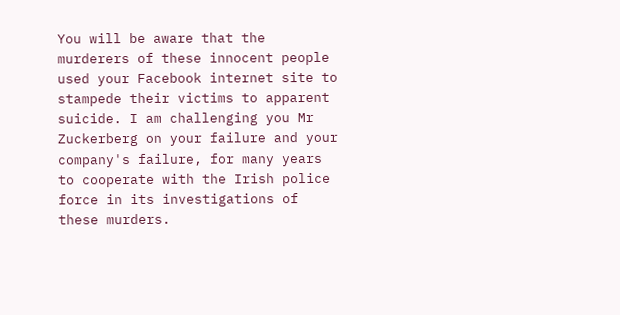You will be aware that the murderers of these innocent people used your Facebook internet site to stampede their victims to apparent suicide. I am challenging you Mr Zuckerberg on your failure and your company's failure, for many years to cooperate with the Irish police force in its investigations of these murders.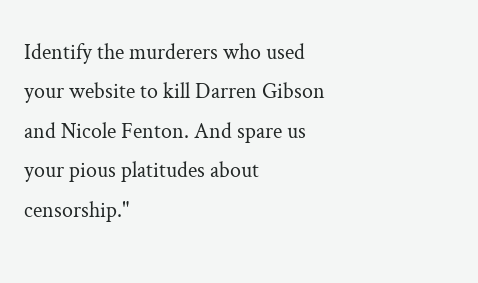Identify the murderers who used your website to kill Darren Gibson and Nicole Fenton. And spare us your pious platitudes about censorship."